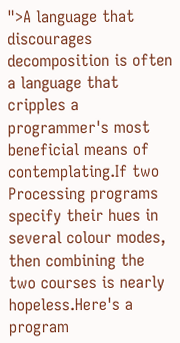">A language that discourages decomposition is often a language that cripples a programmer's most beneficial means of contemplating.If two Processing programs specify their hues in several colour modes, then combining the two courses is nearly hopeless.Here's a program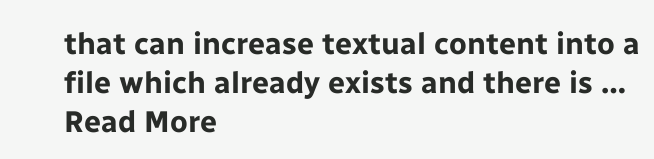that can increase textual content into a file which already exists and there is … Read More